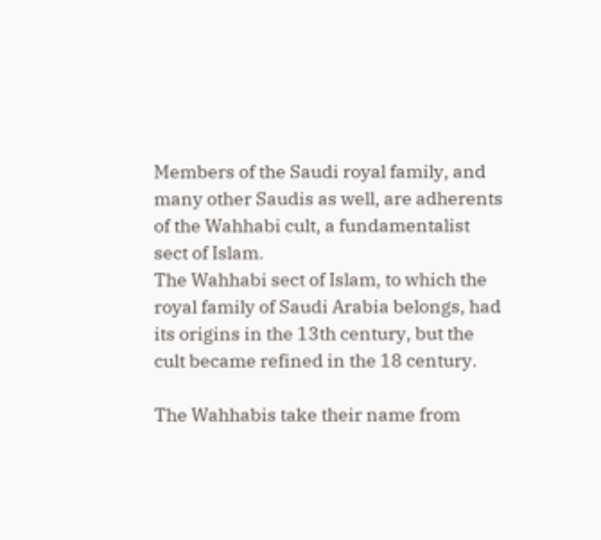Members of the Saudi royal family, and many other Saudis as well, are adherents of the Wahhabi cult, a fundamentalist sect of Islam.
The Wahhabi sect of Islam, to which the royal family of Saudi Arabia belongs, had its origins in the 13th century, but the cult became refined in the 18 century.

The Wahhabis take their name from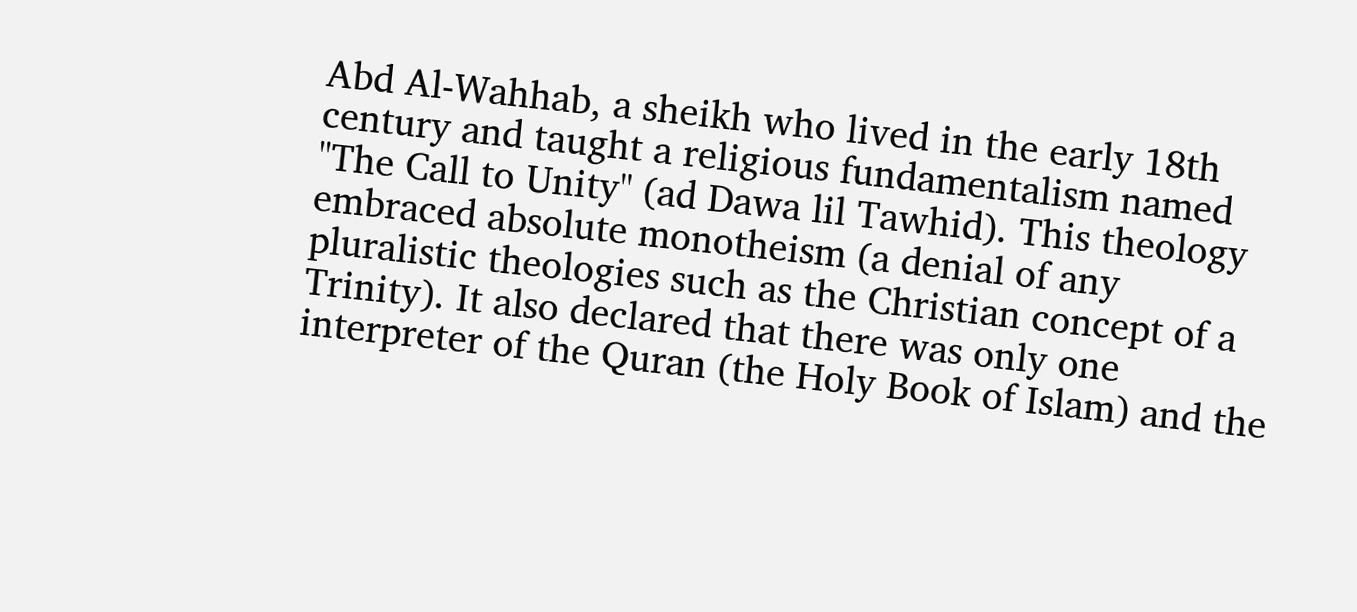Abd Al-Wahhab, a sheikh who lived in the early 18th century and taught a religious fundamentalism named "The Call to Unity" (ad Dawa lil Tawhid). This theology embraced absolute monotheism (a denial of any pluralistic theologies such as the Christian concept of a Trinity). It also declared that there was only one interpreter of the Quran (the Holy Book of Islam) and the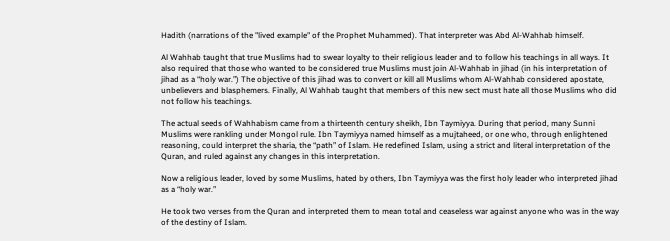Hadith (narrations of the "lived example" of the Prophet Muhammed). That interpreter was Abd Al-Wahhab himself.

Al Wahhab taught that true Muslims had to swear loyalty to their religious leader and to follow his teachings in all ways. It also required that those who wanted to be considered true Muslims must join Al-Wahhab in jihad (in his interpretation of jihad as a “holy war.”) The objective of this jihad was to convert or kill all Muslims whom Al-Wahhab considered apostate, unbelievers and blasphemers. Finally, Al Wahhab taught that members of this new sect must hate all those Muslims who did not follow his teachings.

The actual seeds of Wahhabism came from a thirteenth century sheikh, Ibn Taymiyya. During that period, many Sunni Muslims were rankling under Mongol rule. Ibn Taymiyya named himself as a mujtaheed, or one who, through enlightened reasoning, could interpret the sharia, the “path” of Islam. He redefined Islam, using a strict and literal interpretation of the Quran, and ruled against any changes in this interpretation.

Now a religious leader, loved by some Muslims, hated by others, Ibn Taymiyya was the first holy leader who interpreted jihad as a “holy war.”

He took two verses from the Quran and interpreted them to mean total and ceaseless war against anyone who was in the way of the destiny of Islam.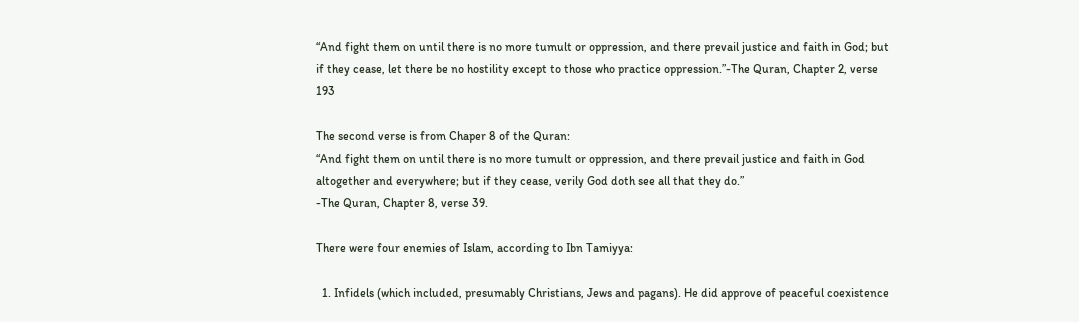“And fight them on until there is no more tumult or oppression, and there prevail justice and faith in God; but if they cease, let there be no hostility except to those who practice oppression.”-The Quran, Chapter 2, verse 193

The second verse is from Chaper 8 of the Quran:
“And fight them on until there is no more tumult or oppression, and there prevail justice and faith in God altogether and everywhere; but if they cease, verily God doth see all that they do.”
-The Quran, Chapter 8, verse 39.

There were four enemies of Islam, according to Ibn Tamiyya:

  1. Infidels (which included, presumably Christians, Jews and pagans). He did approve of peaceful coexistence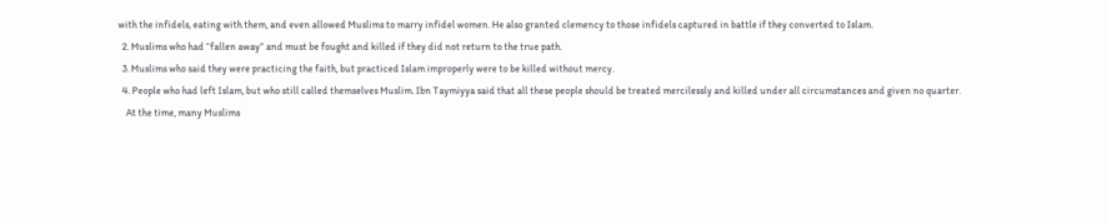with the infidels, eating with them, and even allowed Muslims to marry infidel women. He also granted clemency to those infidels captured in battle if they converted to Islam.
  2. Muslims who had “fallen away” and must be fought and killed if they did not return to the true path.
  3. Muslims who said they were practicing the faith, but practiced Islam improperly were to be killed without mercy.
  4. People who had left Islam, but who still called themselves Muslim. Ibn Taymiyya said that all these people should be treated mercilessly and killed under all circumstances and given no quarter.
    At the time, many Muslims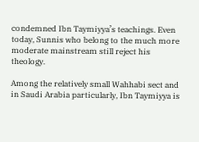condemned Ibn Taymiyya’s teachings. Even today, Sunnis who belong to the much more moderate mainstream still reject his theology.

Among the relatively small Wahhabi sect and in Saudi Arabia particularly, Ibn Taymiyya is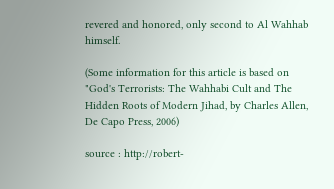revered and honored, only second to Al Wahhab himself.

(Some information for this article is based on "God's Terrorists: The Wahhabi Cult and The Hidden Roots of Modern Jihad, by Charles Allen, De Capo Press, 2006)

source : http://robert-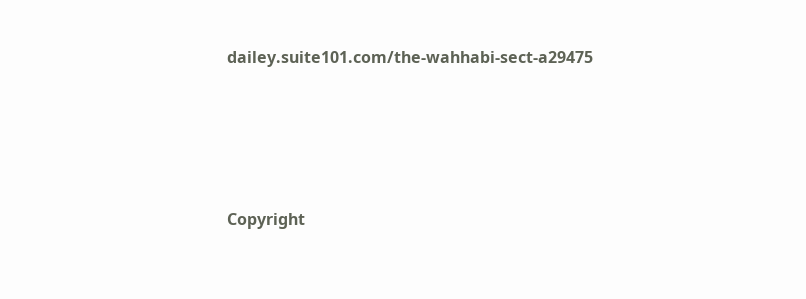dailey.suite101.com/the-wahhabi-sect-a29475




Copyright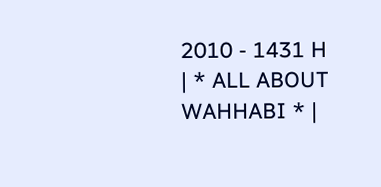2010 - 1431 H | * ALL ABOUT WAHHABI * |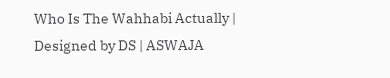Who Is The Wahhabi Actually | Designed by DS | ASWAJA